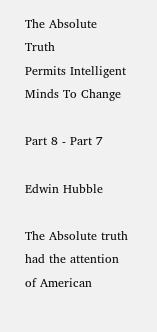The Absolute Truth
Permits Intelligent Minds To Change

Part 8 - Part 7

Edwin Hubble

The Absolute truth had the attention of American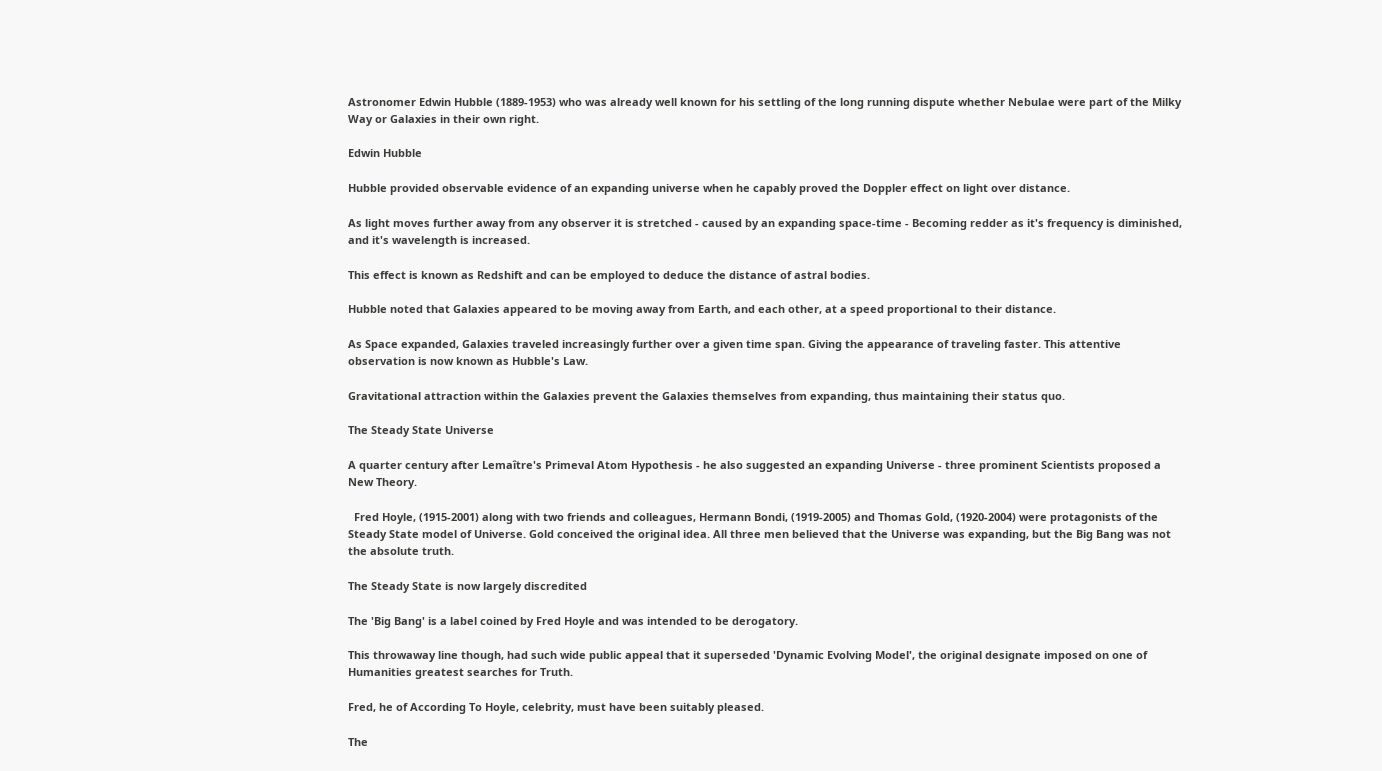Astronomer Edwin Hubble (1889-1953) who was already well known for his settling of the long running dispute whether Nebulae were part of the Milky Way or Galaxies in their own right.

Edwin Hubble

Hubble provided observable evidence of an expanding universe when he capably proved the Doppler effect on light over distance.

As light moves further away from any observer it is stretched - caused by an expanding space-time - Becoming redder as it's frequency is diminished, and it's wavelength is increased.

This effect is known as Redshift and can be employed to deduce the distance of astral bodies.

Hubble noted that Galaxies appeared to be moving away from Earth, and each other, at a speed proportional to their distance.

As Space expanded, Galaxies traveled increasingly further over a given time span. Giving the appearance of traveling faster. This attentive observation is now known as Hubble's Law.

Gravitational attraction within the Galaxies prevent the Galaxies themselves from expanding, thus maintaining their status quo.

The Steady State Universe

A quarter century after Lemaître's Primeval Atom Hypothesis - he also suggested an expanding Universe - three prominent Scientists proposed a New Theory.

  Fred Hoyle, (1915-2001) along with two friends and colleagues, Hermann Bondi, (1919-2005) and Thomas Gold, (1920-2004) were protagonists of the Steady State model of Universe. Gold conceived the original idea. All three men believed that the Universe was expanding, but the Big Bang was not the absolute truth.

The Steady State is now largely discredited

The 'Big Bang' is a label coined by Fred Hoyle and was intended to be derogatory.

This throwaway line though, had such wide public appeal that it superseded 'Dynamic Evolving Model', the original designate imposed on one of Humanities greatest searches for Truth.

Fred, he of According To Hoyle, celebrity, must have been suitably pleased.

The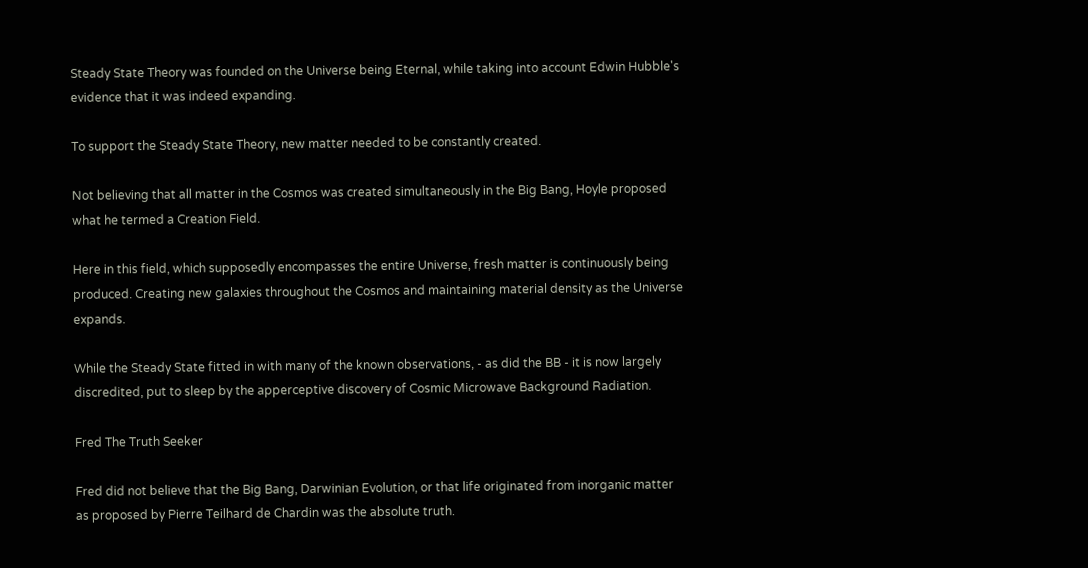Steady State Theory was founded on the Universe being Eternal, while taking into account Edwin Hubble's evidence that it was indeed expanding.

To support the Steady State Theory, new matter needed to be constantly created.

Not believing that all matter in the Cosmos was created simultaneously in the Big Bang, Hoyle proposed what he termed a Creation Field.

Here in this field, which supposedly encompasses the entire Universe, fresh matter is continuously being produced. Creating new galaxies throughout the Cosmos and maintaining material density as the Universe expands.

While the Steady State fitted in with many of the known observations, - as did the BB - it is now largely discredited, put to sleep by the apperceptive discovery of Cosmic Microwave Background Radiation.

Fred The Truth Seeker

Fred did not believe that the Big Bang, Darwinian Evolution, or that life originated from inorganic matter as proposed by Pierre Teilhard de Chardin was the absolute truth.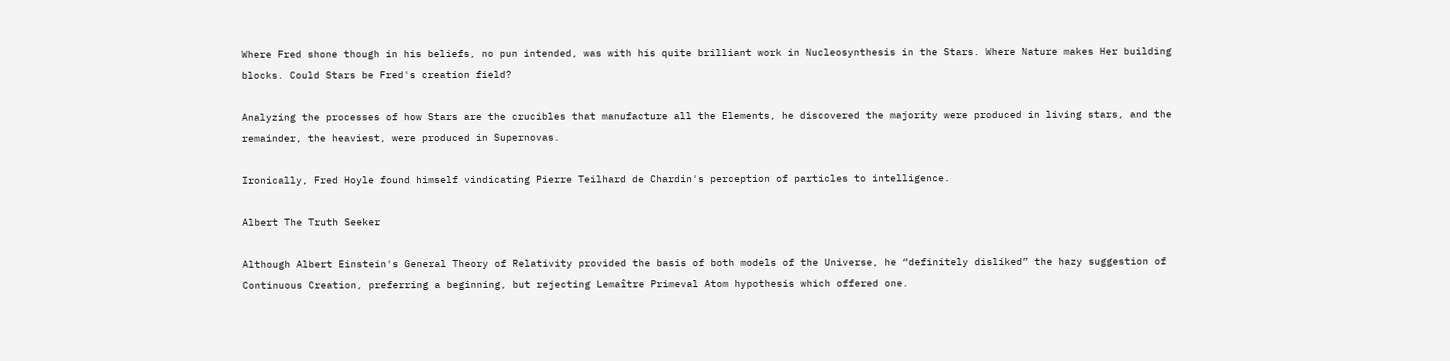Where Fred shone though in his beliefs, no pun intended, was with his quite brilliant work in Nucleosynthesis in the Stars. Where Nature makes Her building blocks. Could Stars be Fred's creation field?

Analyzing the processes of how Stars are the crucibles that manufacture all the Elements, he discovered the majority were produced in living stars, and the remainder, the heaviest, were produced in Supernovas.

Ironically, Fred Hoyle found himself vindicating Pierre Teilhard de Chardin's perception of particles to intelligence.

Albert The Truth Seeker

Although Albert Einstein's General Theory of Relativity provided the basis of both models of the Universe, he “definitely disliked” the hazy suggestion of Continuous Creation, preferring a beginning, but rejecting Lemaître Primeval Atom hypothesis which offered one.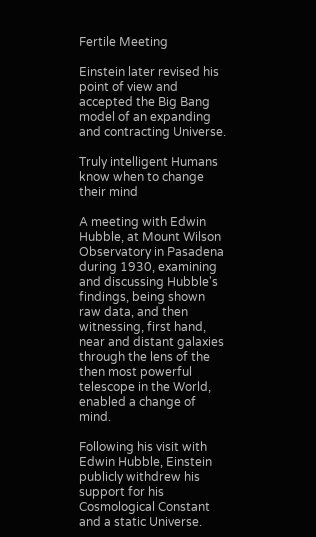Fertile Meeting

Einstein later revised his point of view and accepted the Big Bang model of an expanding and contracting Universe.

Truly intelligent Humans know when to change their mind

A meeting with Edwin Hubble, at Mount Wilson Observatory in Pasadena during 1930, examining and discussing Hubble's findings, being shown raw data, and then witnessing, first hand, near and distant galaxies through the lens of the then most powerful telescope in the World, enabled a change of mind.

Following his visit with Edwin Hubble, Einstein publicly withdrew his support for his Cosmological Constant and a static Universe.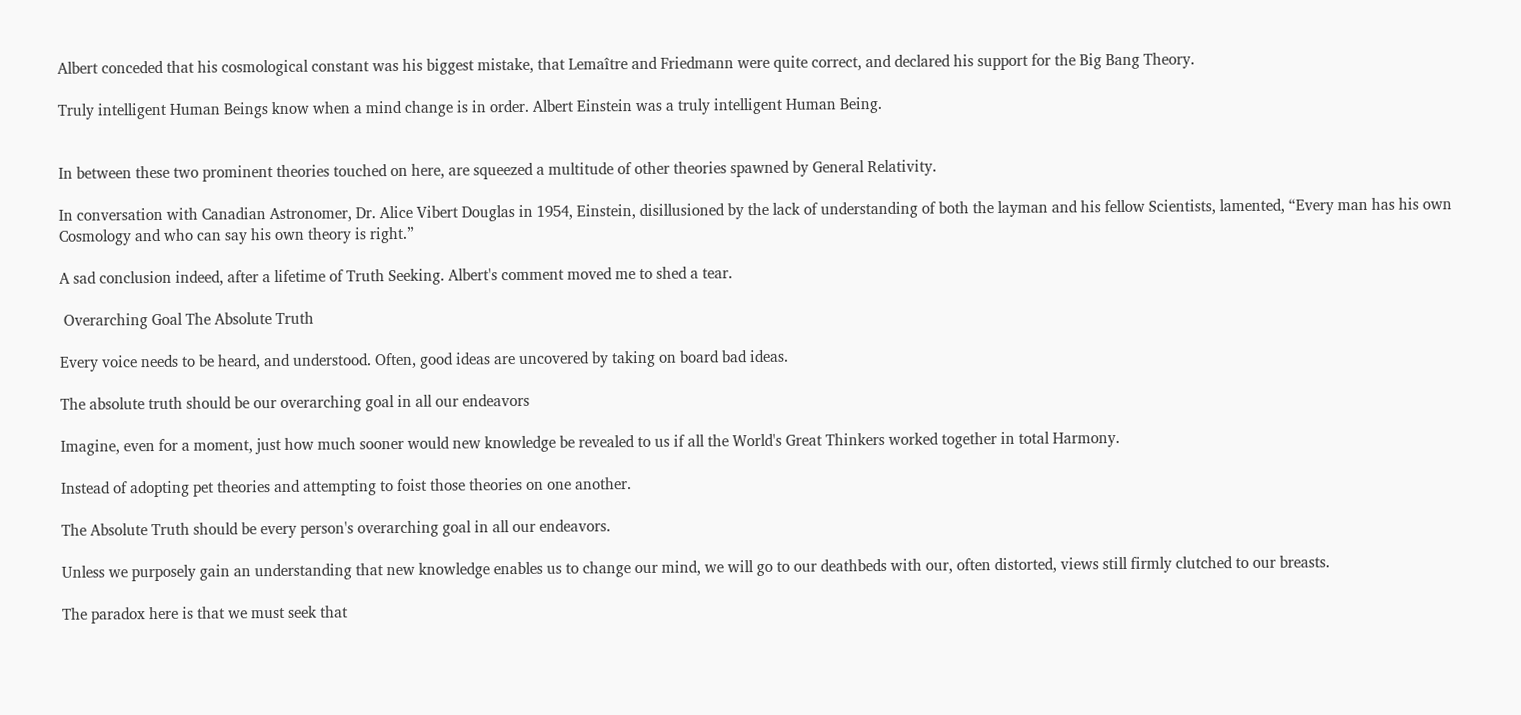Albert conceded that his cosmological constant was his biggest mistake, that Lemaître and Friedmann were quite correct, and declared his support for the Big Bang Theory.

Truly intelligent Human Beings know when a mind change is in order. Albert Einstein was a truly intelligent Human Being.


In between these two prominent theories touched on here, are squeezed a multitude of other theories spawned by General Relativity.

In conversation with Canadian Astronomer, Dr. Alice Vibert Douglas in 1954, Einstein, disillusioned by the lack of understanding of both the layman and his fellow Scientists, lamented, “Every man has his own Cosmology and who can say his own theory is right.”

A sad conclusion indeed, after a lifetime of Truth Seeking. Albert's comment moved me to shed a tear.

 Overarching Goal The Absolute Truth

Every voice needs to be heard, and understood. Often, good ideas are uncovered by taking on board bad ideas.

The absolute truth should be our overarching goal in all our endeavors

Imagine, even for a moment, just how much sooner would new knowledge be revealed to us if all the World's Great Thinkers worked together in total Harmony.

Instead of adopting pet theories and attempting to foist those theories on one another.

The Absolute Truth should be every person's overarching goal in all our endeavors.

Unless we purposely gain an understanding that new knowledge enables us to change our mind, we will go to our deathbeds with our, often distorted, views still firmly clutched to our breasts.

The paradox here is that we must seek that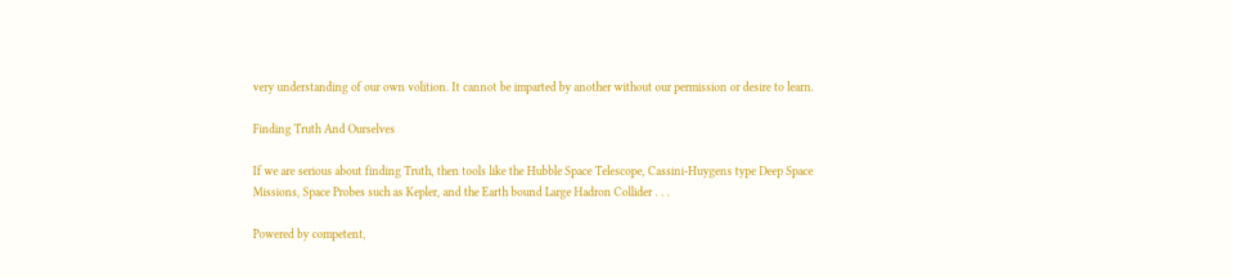very understanding of our own volition. It cannot be imparted by another without our permission or desire to learn.

Finding Truth And Ourselves

If we are serious about finding Truth, then tools like the Hubble Space Telescope, Cassini-Huygens type Deep Space Missions, Space Probes such as Kepler, and the Earth bound Large Hadron Collider . . .

Powered by competent,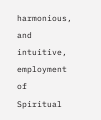harmonious, and intuitive, employment of Spiritual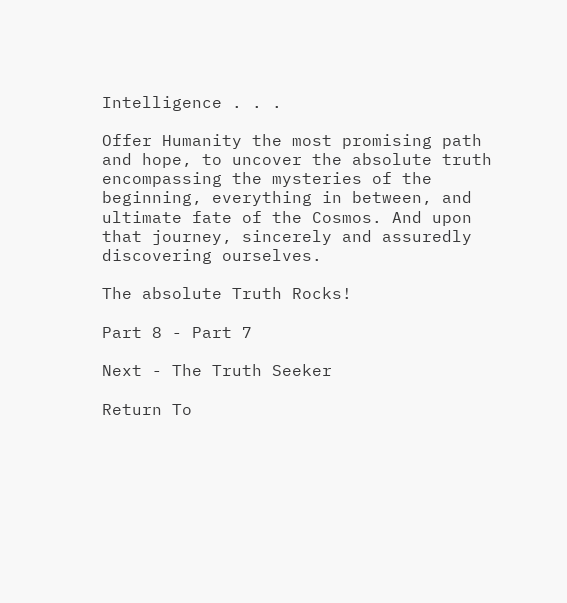Intelligence . . .

Offer Humanity the most promising path and hope, to uncover the absolute truth encompassing the mysteries of the beginning, everything in between, and ultimate fate of the Cosmos. And upon that journey, sincerely and assuredly discovering ourselves.

The absolute Truth Rocks!

Part 8 - Part 7

Next - The Truth Seeker

Return To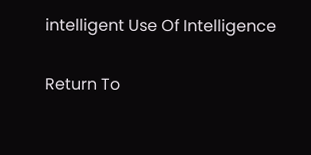intelligent Use Of Intelligence

Return To